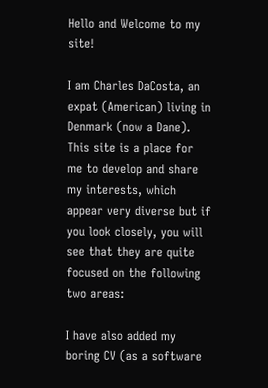Hello and Welcome to my site!

I am Charles DaCosta, an expat (American) living in Denmark (now a Dane). This site is a place for me to develop and share my interests, which appear very diverse but if you look closely, you will see that they are quite focused on the following two areas:

I have also added my boring CV (as a software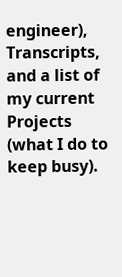engineer), Transcripts, and a list of my current Projects (what I do to keep busy).